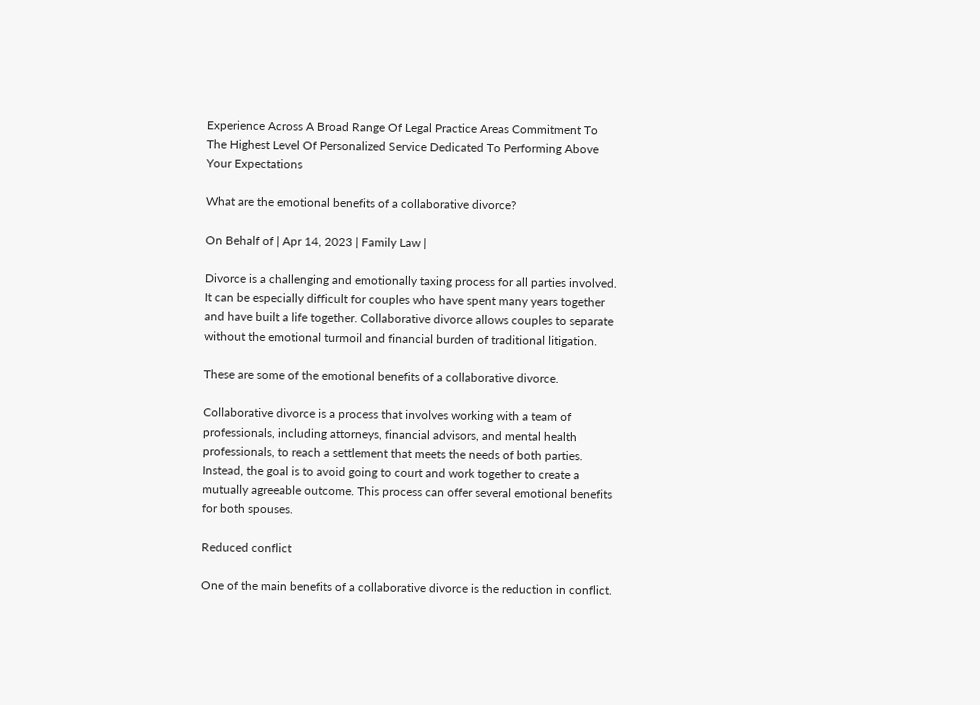Experience Across A Broad Range Of Legal Practice Areas Commitment To The Highest Level Of Personalized Service Dedicated To Performing Above Your Expectations

What are the emotional benefits of a collaborative divorce?

On Behalf of | Apr 14, 2023 | Family Law |

Divorce is a challenging and emotionally taxing process for all parties involved. It can be especially difficult for couples who have spent many years together and have built a life together. Collaborative divorce allows couples to separate without the emotional turmoil and financial burden of traditional litigation.

These are some of the emotional benefits of a collaborative divorce.

Collaborative divorce is a process that involves working with a team of professionals, including attorneys, financial advisors, and mental health professionals, to reach a settlement that meets the needs of both parties. Instead, the goal is to avoid going to court and work together to create a mutually agreeable outcome. This process can offer several emotional benefits for both spouses.

Reduced conflict

One of the main benefits of a collaborative divorce is the reduction in conflict.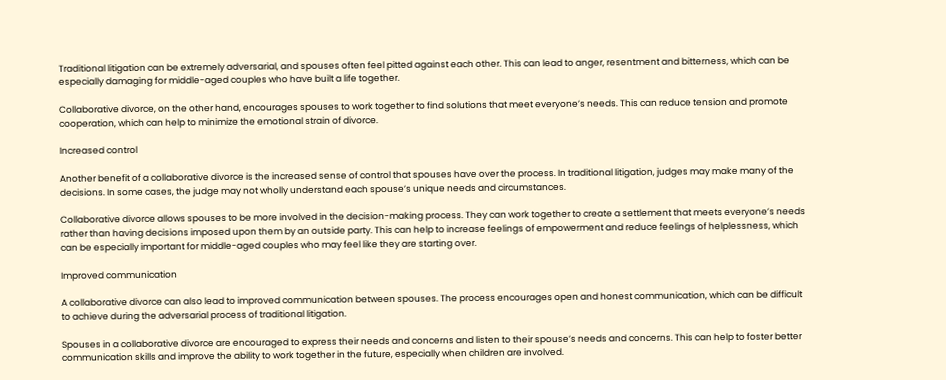Traditional litigation can be extremely adversarial, and spouses often feel pitted against each other. This can lead to anger, resentment and bitterness, which can be especially damaging for middle-aged couples who have built a life together.

Collaborative divorce, on the other hand, encourages spouses to work together to find solutions that meet everyone’s needs. This can reduce tension and promote cooperation, which can help to minimize the emotional strain of divorce.

Increased control

Another benefit of a collaborative divorce is the increased sense of control that spouses have over the process. In traditional litigation, judges may make many of the decisions. In some cases, the judge may not wholly understand each spouse’s unique needs and circumstances.

Collaborative divorce allows spouses to be more involved in the decision-making process. They can work together to create a settlement that meets everyone’s needs rather than having decisions imposed upon them by an outside party. This can help to increase feelings of empowerment and reduce feelings of helplessness, which can be especially important for middle-aged couples who may feel like they are starting over.

Improved communication

A collaborative divorce can also lead to improved communication between spouses. The process encourages open and honest communication, which can be difficult to achieve during the adversarial process of traditional litigation.

Spouses in a collaborative divorce are encouraged to express their needs and concerns and listen to their spouse’s needs and concerns. This can help to foster better communication skills and improve the ability to work together in the future, especially when children are involved.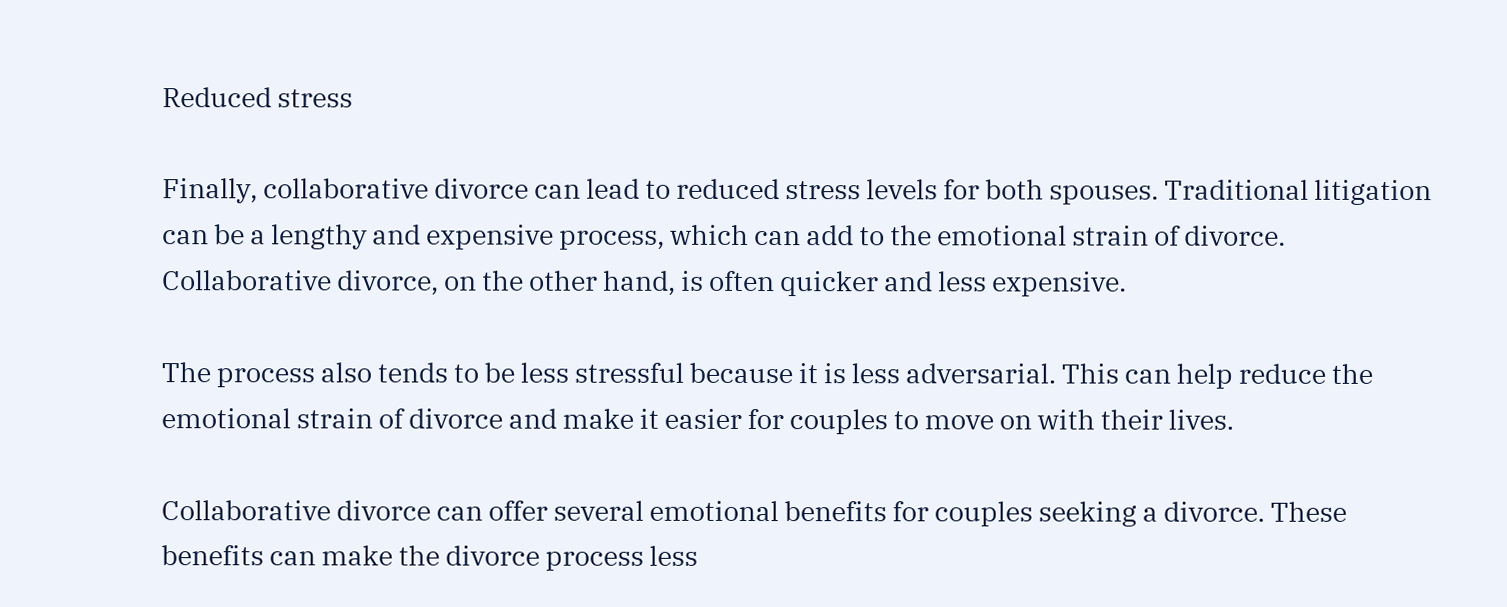Reduced stress

Finally, collaborative divorce can lead to reduced stress levels for both spouses. Traditional litigation can be a lengthy and expensive process, which can add to the emotional strain of divorce. Collaborative divorce, on the other hand, is often quicker and less expensive.

The process also tends to be less stressful because it is less adversarial. This can help reduce the emotional strain of divorce and make it easier for couples to move on with their lives.

Collaborative divorce can offer several emotional benefits for couples seeking a divorce. These benefits can make the divorce process less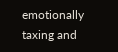emotionally taxing and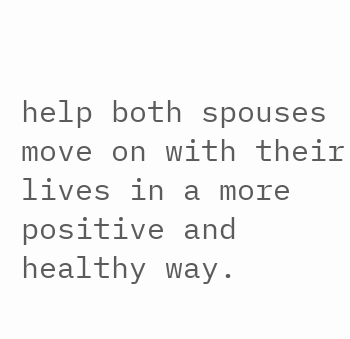help both spouses move on with their lives in a more positive and healthy way.